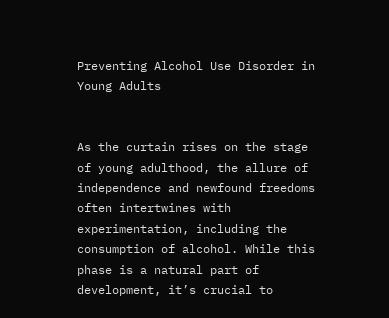Preventing Alcohol Use Disorder in Young Adults


As the curtain rises on the stage of young adulthood, the allure of independence and newfound freedoms often intertwines with experimentation, including the consumption of alcohol. While this phase is a natural part of development, it’s crucial to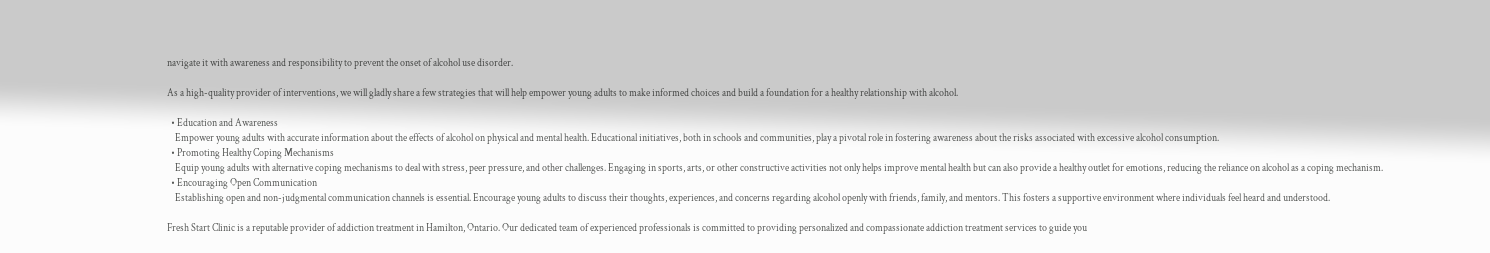navigate it with awareness and responsibility to prevent the onset of alcohol use disorder.

As a high-quality provider of interventions, we will gladly share a few strategies that will help empower young adults to make informed choices and build a foundation for a healthy relationship with alcohol.

  • Education and Awareness
    Empower young adults with accurate information about the effects of alcohol on physical and mental health. Educational initiatives, both in schools and communities, play a pivotal role in fostering awareness about the risks associated with excessive alcohol consumption.
  • Promoting Healthy Coping Mechanisms
    Equip young adults with alternative coping mechanisms to deal with stress, peer pressure, and other challenges. Engaging in sports, arts, or other constructive activities not only helps improve mental health but can also provide a healthy outlet for emotions, reducing the reliance on alcohol as a coping mechanism.
  • Encouraging Open Communication
    Establishing open and non-judgmental communication channels is essential. Encourage young adults to discuss their thoughts, experiences, and concerns regarding alcohol openly with friends, family, and mentors. This fosters a supportive environment where individuals feel heard and understood.

Fresh Start Clinic is a reputable provider of addiction treatment in Hamilton, Ontario. Our dedicated team of experienced professionals is committed to providing personalized and compassionate addiction treatment services to guide you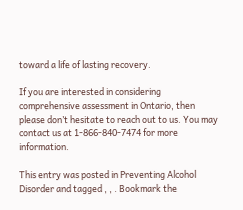toward a life of lasting recovery.

If you are interested in considering comprehensive assessment in Ontario, then please don’t hesitate to reach out to us. You may contact us at 1-866-840-7474 for more information.

This entry was posted in Preventing Alcohol Disorder and tagged , , . Bookmark the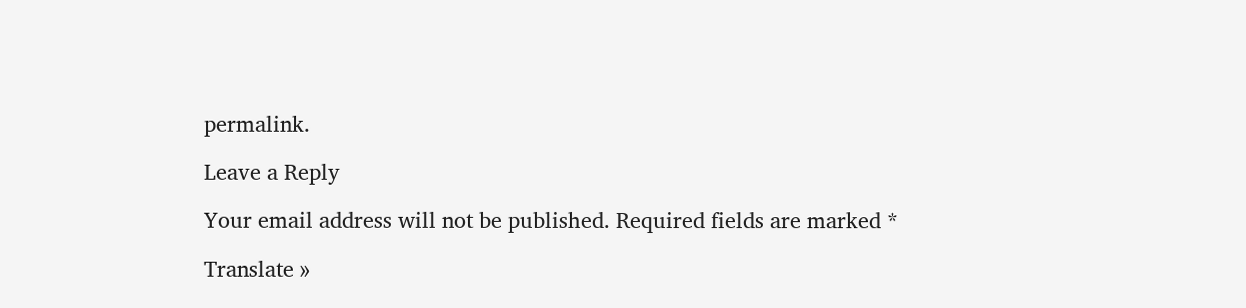permalink.

Leave a Reply

Your email address will not be published. Required fields are marked *

Translate »